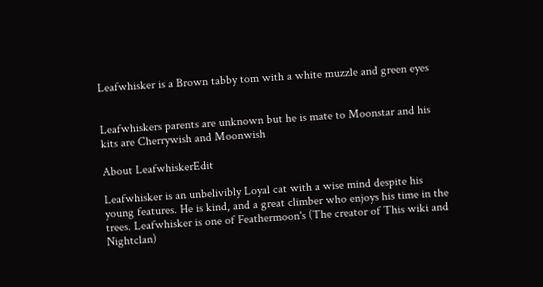Leafwhisker is a Brown tabby tom with a white muzzle and green eyes


Leafwhiskers parents are unknown but he is mate to Moonstar and his kits are Cherrywish and Moonwish

About LeafwhiskerEdit

Leafwhisker is an unbelivibly Loyal cat with a wise mind despite his young features. He is kind, and a great climber who enjoys his time in the trees. Leafwhisker is one of Feathermoon's (The creator of This wiki and Nightclan)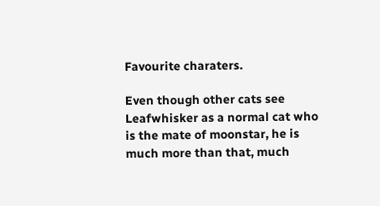Favourite charaters.

Even though other cats see Leafwhisker as a normal cat who is the mate of moonstar, he is much more than that, much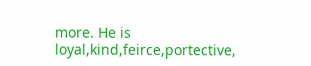more. He is loyal,kind,feirce,portective,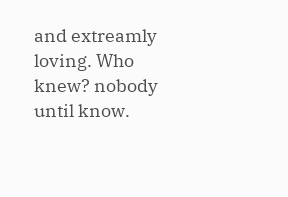and extreamly loving. Who knew? nobody until know.